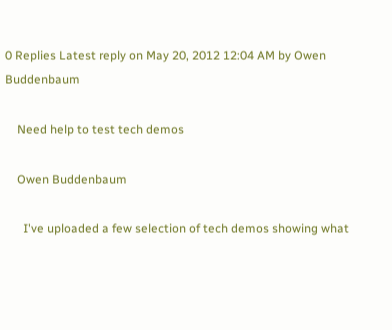0 Replies Latest reply on May 20, 2012 12:04 AM by Owen Buddenbaum

    Need help to test tech demos

    Owen Buddenbaum

      I've uploaded a few selection of tech demos showing what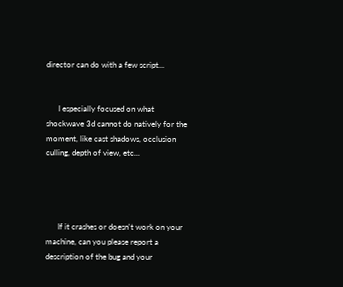director can do with a few script...


      I especially focused on what shockwave 3d cannot do natively for the moment, like cast shadows, occlusion culling, depth of view, etc...




      If it crashes or doesn't work on your machine, can you please report a description of the bug and your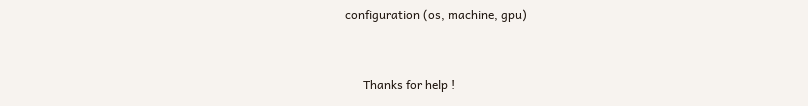configuration (os, machine, gpu)


      Thanks for help !